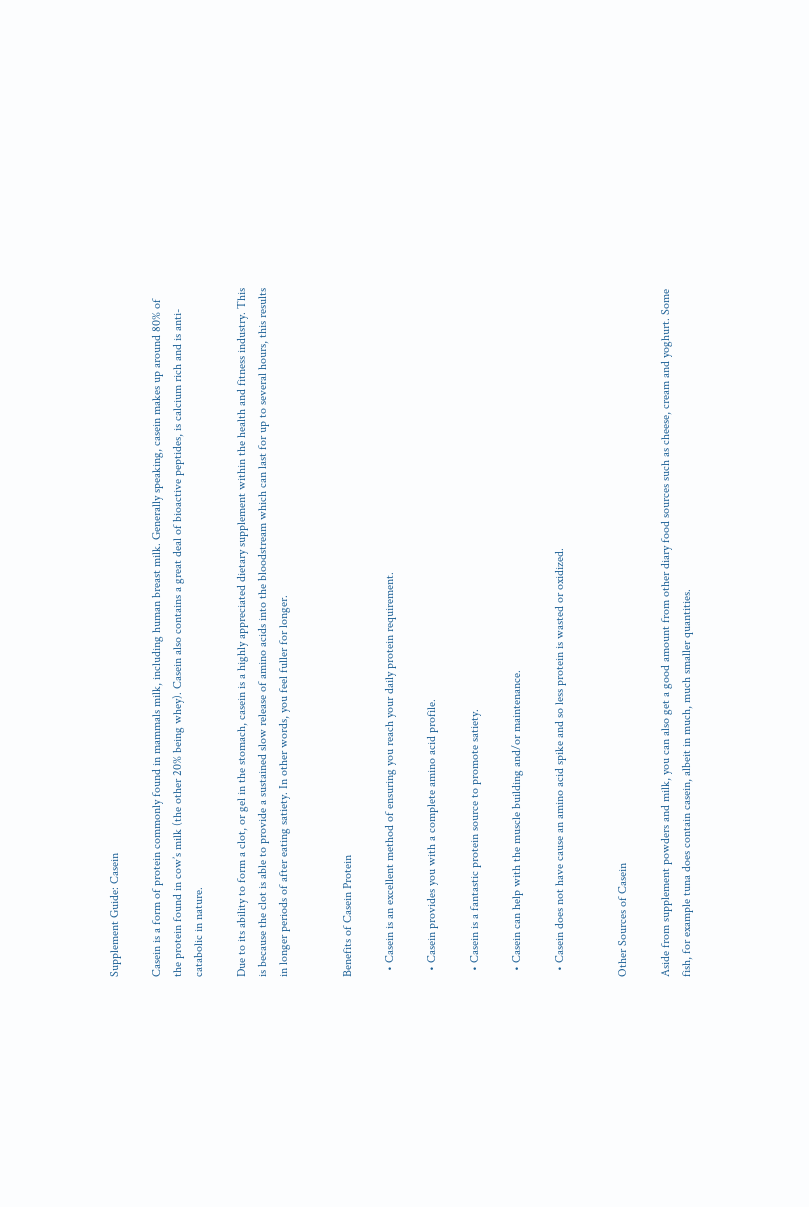Supplement Guide: Casein

Casein is a form of protein commonly found in mammals milk, including human breast milk. Generally speaking, casein makes up around 80% of the protein found in cow’s milk (the other 20% being whey). Casein also contains a great deal of bioactive peptides, is calcium rich and is anti-catabolic in nature.

Due to its ability to form a clot, or gel in the stomach, casein is a highly appreciated dietary supplement within the health and fitness industry. This is because the clot is able to provide a sustained slow release of amino acids into the bloodstream which can last for up to several hours, this results in longer periods of after eating satiety. In other words, you feel fuller for longer.


Benefits of Casein Protein

  • Casein is an excellent method of ensuring you reach your daily protein requirement.

  • Casein provides you with a complete amino acid profile.

  • Casein is a fantastic protein source to promote satiety.

  • Casein can help with the muscle building and/or maintenance.

  • Casein does not have cause an amino acid spike and so less protein is wasted or oxidized.


Other Sources of Casein

Aside from supplement powders and milk, you can also get a good amount from other diary food sources such as cheese, cream and yoghurt. Some fish, for example tuna does contain casein, albeit in much, much smaller quantities.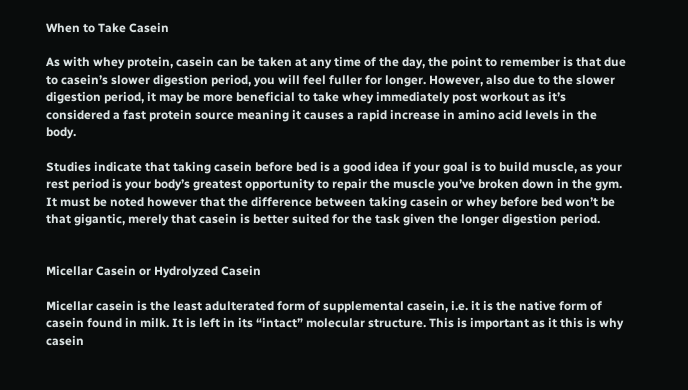When to Take Casein

As with whey protein, casein can be taken at any time of the day, the point to remember is that due to casein’s slower digestion period, you will feel fuller for longer. However, also due to the slower digestion period, it may be more beneficial to take whey immediately post workout as it’s considered a fast protein source meaning it causes a rapid increase in amino acid levels in the body.

Studies indicate that taking casein before bed is a good idea if your goal is to build muscle, as your rest period is your body’s greatest opportunity to repair the muscle you’ve broken down in the gym. It must be noted however that the difference between taking casein or whey before bed won’t be that gigantic, merely that casein is better suited for the task given the longer digestion period.


Micellar Casein or Hydrolyzed Casein

Micellar casein is the least adulterated form of supplemental casein, i.e. it is the native form of casein found in milk. It is left in its “intact” molecular structure. This is important as it this is why casein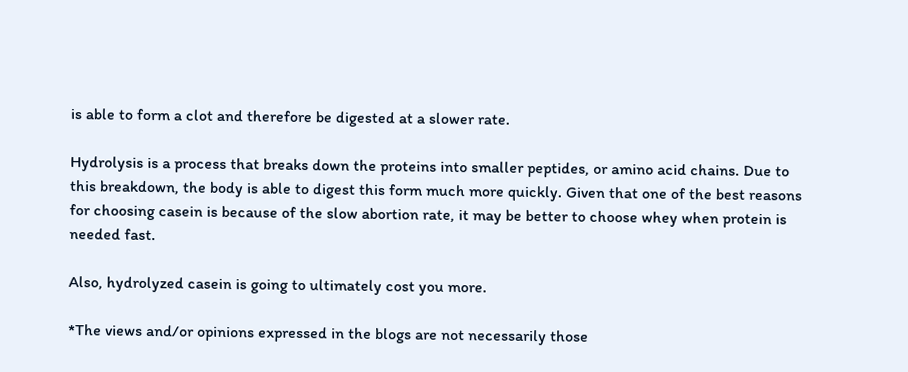is able to form a clot and therefore be digested at a slower rate.

Hydrolysis is a process that breaks down the proteins into smaller peptides, or amino acid chains. Due to this breakdown, the body is able to digest this form much more quickly. Given that one of the best reasons for choosing casein is because of the slow abortion rate, it may be better to choose whey when protein is needed fast.

Also, hydrolyzed casein is going to ultimately cost you more.

*The views and/or opinions expressed in the blogs are not necessarily those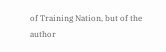of Training Nation, but of the author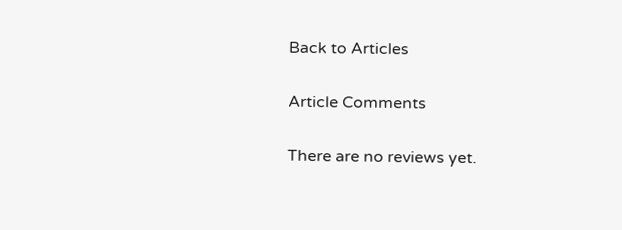Back to Articles

Article Comments

There are no reviews yet.